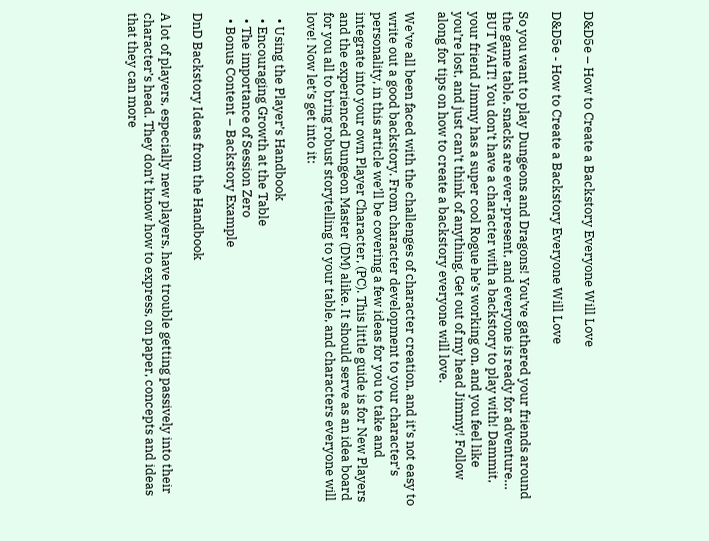D&D5e – How to Create a Backstory Everyone Will Love

D&D5e - How to Create a Backstory Everyone Will Love

So you want to play Dungeons and Dragons! You’ve gathered your friends around the game table, snacks are ever-present, and everyone is ready for adventure… BUT WAIT! You don’t have a character with a backstory to play with! Dammit, your friend Jimmy has a super cool Rogue he’s working on, and you feel like you’re lost, and just can’t think of anything. Get out of my head Jimmy! Follow along for tips on how to create a backstory everyone will love.

We’ve all been faced with the challenges of character creation, and it’s not easy to write out a good backstory. From character development to your character’s personality, in this article we’ll be covering a few ideas for you to take and integrate into your own Player Character, (PC). This little guide is for New Players and the experienced Dungeon Master (DM) alike. It should serve as an idea board for you all to bring robust storytelling to your table, and characters everyone will love! Now let’s get into it:

  • Using the Player’s Handbook
  • Encouraging Growth at the Table
  • The importance of Session Zero
  • Bonus Content – Backstory Example

DnD Backstory Ideas from the Handbook

A lot of players, especially new players, have trouble getting passively into their character’s head. They don’t know how to express, on paper, concepts and ideas that they can more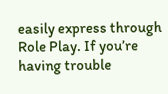easily express through Role Play. If you’re having trouble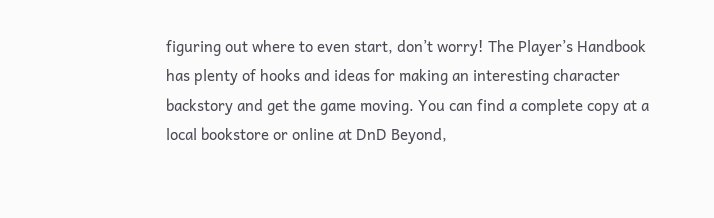figuring out where to even start, don’t worry! The Player’s Handbook has plenty of hooks and ideas for making an interesting character backstory and get the game moving. You can find a complete copy at a local bookstore or online at DnD Beyond,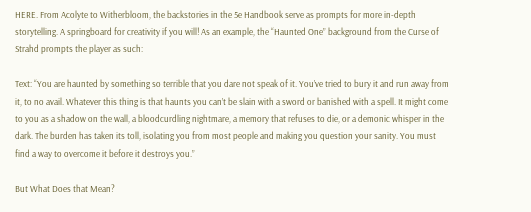HERE. From Acolyte to Witherbloom, the backstories in the 5e Handbook serve as prompts for more in-depth storytelling. A springboard for creativity if you will! As an example, the “Haunted One” background from the Curse of Strahd prompts the player as such:

Text: “You are haunted by something so terrible that you dare not speak of it. You’ve tried to bury it and run away from it, to no avail. Whatever this thing is that haunts you can’t be slain with a sword or banished with a spell. It might come to you as a shadow on the wall, a bloodcurdling nightmare, a memory that refuses to die, or a demonic whisper in the dark. The burden has taken its toll, isolating you from most people and making you question your sanity. You must find a way to overcome it before it destroys you.”

But What Does that Mean?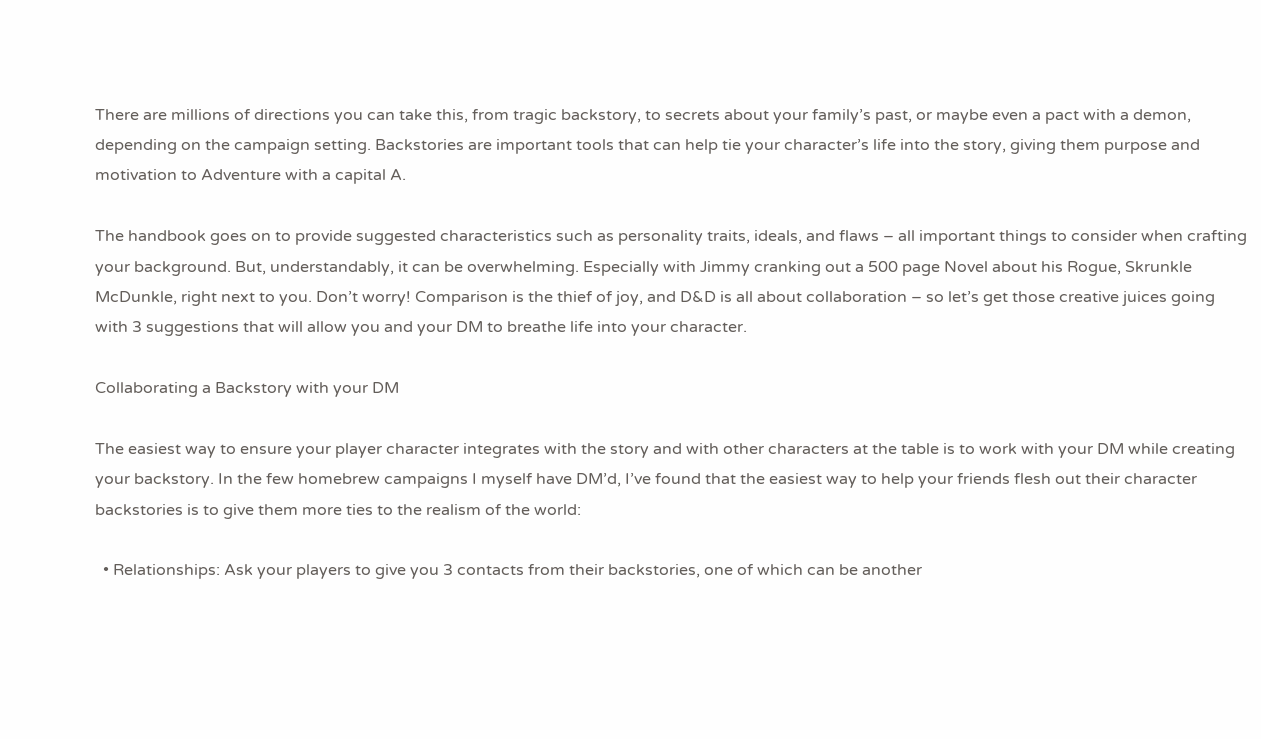There are millions of directions you can take this, from tragic backstory, to secrets about your family’s past, or maybe even a pact with a demon, depending on the campaign setting. Backstories are important tools that can help tie your character’s life into the story, giving them purpose and motivation to Adventure with a capital A.

The handbook goes on to provide suggested characteristics such as personality traits, ideals, and flaws – all important things to consider when crafting your background. But, understandably, it can be overwhelming. Especially with Jimmy cranking out a 500 page Novel about his Rogue, Skrunkle McDunkle, right next to you. Don’t worry! Comparison is the thief of joy, and D&D is all about collaboration – so let’s get those creative juices going with 3 suggestions that will allow you and your DM to breathe life into your character.

Collaborating a Backstory with your DM

The easiest way to ensure your player character integrates with the story and with other characters at the table is to work with your DM while creating your backstory. In the few homebrew campaigns I myself have DM’d, I’ve found that the easiest way to help your friends flesh out their character backstories is to give them more ties to the realism of the world:

  • Relationships: Ask your players to give you 3 contacts from their backstories, one of which can be another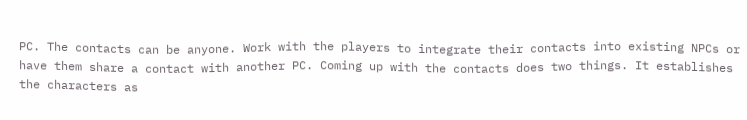PC. The contacts can be anyone. Work with the players to integrate their contacts into existing NPCs or have them share a contact with another PC. Coming up with the contacts does two things. It establishes the characters as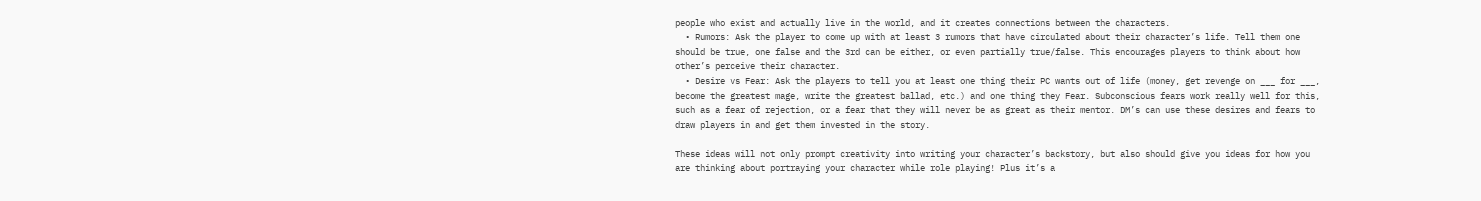people who exist and actually live in the world, and it creates connections between the characters.
  • Rumors: Ask the player to come up with at least 3 rumors that have circulated about their character’s life. Tell them one should be true, one false and the 3rd can be either, or even partially true/false. This encourages players to think about how other’s perceive their character.
  • Desire vs Fear: Ask the players to tell you at least one thing their PC wants out of life (money, get revenge on ___ for ___, become the greatest mage, write the greatest ballad, etc.) and one thing they Fear. Subconscious fears work really well for this, such as a fear of rejection, or a fear that they will never be as great as their mentor. DM’s can use these desires and fears to draw players in and get them invested in the story.

These ideas will not only prompt creativity into writing your character’s backstory, but also should give you ideas for how you are thinking about portraying your character while role playing! Plus it’s a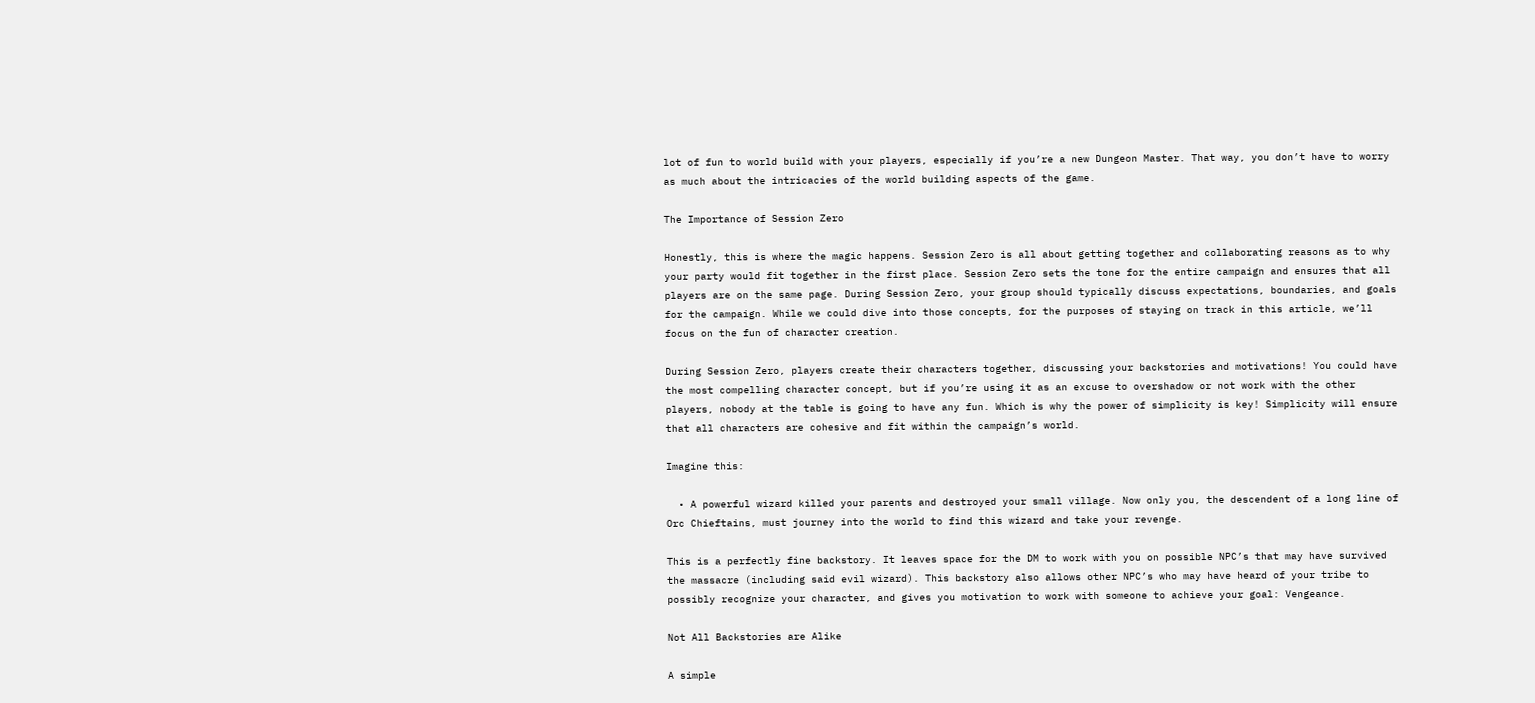lot of fun to world build with your players, especially if you’re a new Dungeon Master. That way, you don’t have to worry as much about the intricacies of the world building aspects of the game.

The Importance of Session Zero

Honestly, this is where the magic happens. Session Zero is all about getting together and collaborating reasons as to why your party would fit together in the first place. Session Zero sets the tone for the entire campaign and ensures that all players are on the same page. During Session Zero, your group should typically discuss expectations, boundaries, and goals for the campaign. While we could dive into those concepts, for the purposes of staying on track in this article, we’ll focus on the fun of character creation.

During Session Zero, players create their characters together, discussing your backstories and motivations! You could have the most compelling character concept, but if you’re using it as an excuse to overshadow or not work with the other players, nobody at the table is going to have any fun. Which is why the power of simplicity is key! Simplicity will ensure that all characters are cohesive and fit within the campaign’s world.

Imagine this:

  • A powerful wizard killed your parents and destroyed your small village. Now only you, the descendent of a long line of Orc Chieftains, must journey into the world to find this wizard and take your revenge.

This is a perfectly fine backstory. It leaves space for the DM to work with you on possible NPC’s that may have survived the massacre (including said evil wizard). This backstory also allows other NPC’s who may have heard of your tribe to possibly recognize your character, and gives you motivation to work with someone to achieve your goal: Vengeance.

Not All Backstories are Alike

A simple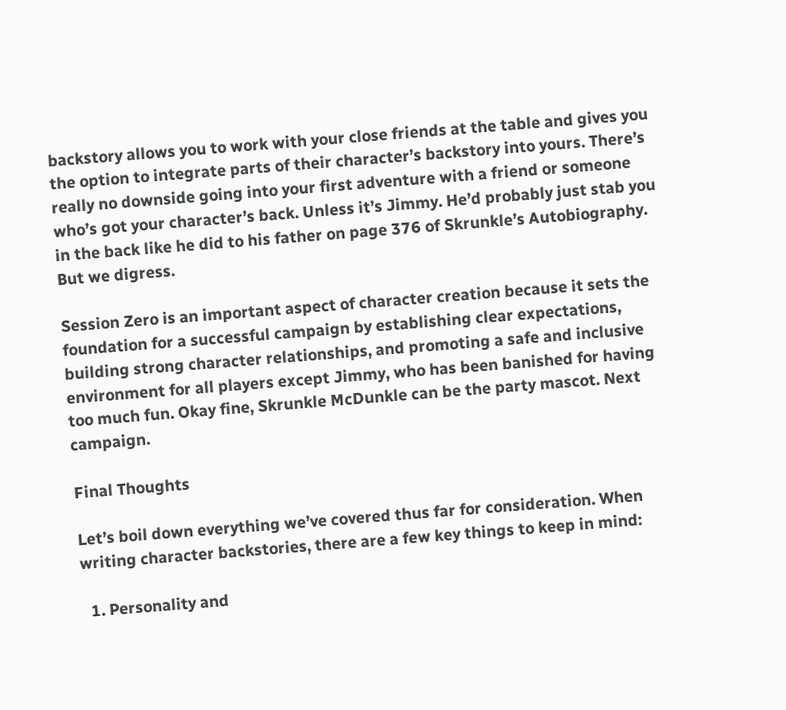backstory allows you to work with your close friends at the table and gives you the option to integrate parts of their character’s backstory into yours. There’s really no downside going into your first adventure with a friend or someone who’s got your character’s back. Unless it’s Jimmy. He’d probably just stab you in the back like he did to his father on page 376 of Skrunkle’s Autobiography. But we digress.

Session Zero is an important aspect of character creation because it sets the foundation for a successful campaign by establishing clear expectations, building strong character relationships, and promoting a safe and inclusive environment for all players except Jimmy, who has been banished for having too much fun. Okay fine, Skrunkle McDunkle can be the party mascot. Next campaign.

Final Thoughts

Let’s boil down everything we’ve covered thus far for consideration. When writing character backstories, there are a few key things to keep in mind:

  1. Personality and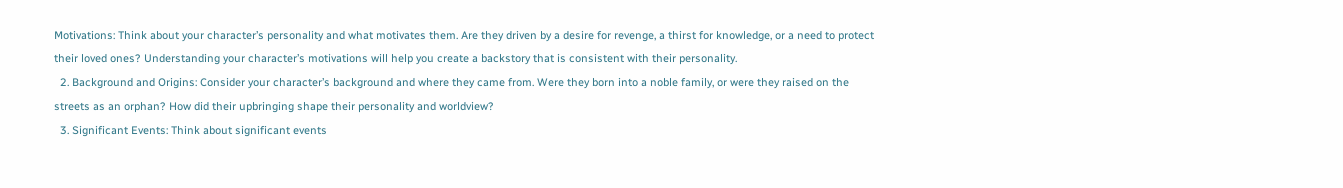Motivations: Think about your character’s personality and what motivates them. Are they driven by a desire for revenge, a thirst for knowledge, or a need to protect their loved ones? Understanding your character’s motivations will help you create a backstory that is consistent with their personality.
  2. Background and Origins: Consider your character’s background and where they came from. Were they born into a noble family, or were they raised on the streets as an orphan? How did their upbringing shape their personality and worldview?
  3. Significant Events: Think about significant events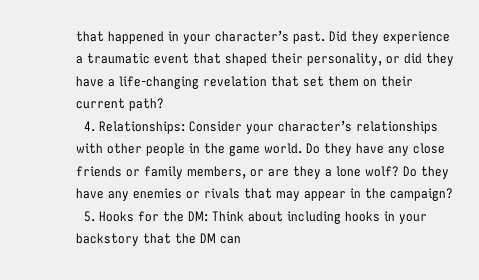that happened in your character’s past. Did they experience a traumatic event that shaped their personality, or did they have a life-changing revelation that set them on their current path?
  4. Relationships: Consider your character’s relationships with other people in the game world. Do they have any close friends or family members, or are they a lone wolf? Do they have any enemies or rivals that may appear in the campaign?
  5. Hooks for the DM: Think about including hooks in your backstory that the DM can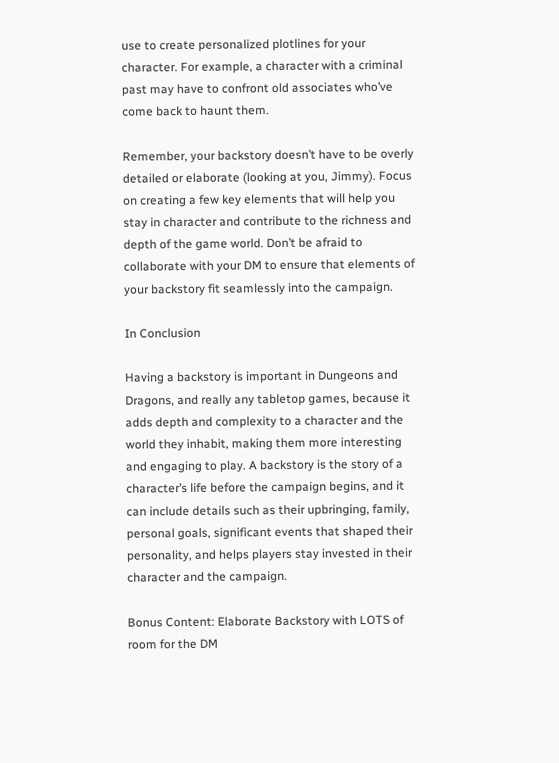use to create personalized plotlines for your character. For example, a character with a criminal past may have to confront old associates who’ve come back to haunt them.

Remember, your backstory doesn’t have to be overly detailed or elaborate (looking at you, Jimmy). Focus on creating a few key elements that will help you stay in character and contribute to the richness and depth of the game world. Don’t be afraid to collaborate with your DM to ensure that elements of your backstory fit seamlessly into the campaign.

In Conclusion

Having a backstory is important in Dungeons and Dragons, and really any tabletop games, because it adds depth and complexity to a character and the world they inhabit, making them more interesting and engaging to play. A backstory is the story of a character’s life before the campaign begins, and it can include details such as their upbringing, family, personal goals, significant events that shaped their personality, and helps players stay invested in their character and the campaign.

Bonus Content: Elaborate Backstory with LOTS of room for the DM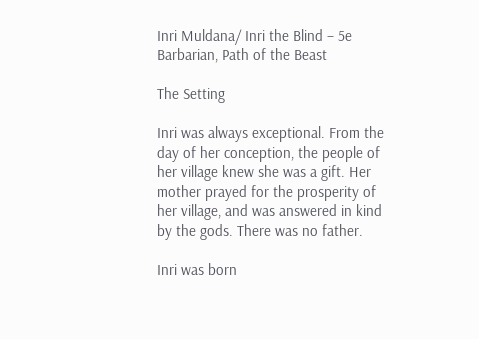Inri Muldana/ Inri the Blind – 5e Barbarian, Path of the Beast

The Setting

Inri was always exceptional. From the day of her conception, the people of her village knew she was a gift. Her mother prayed for the prosperity of her village, and was answered in kind by the gods. There was no father.

Inri was born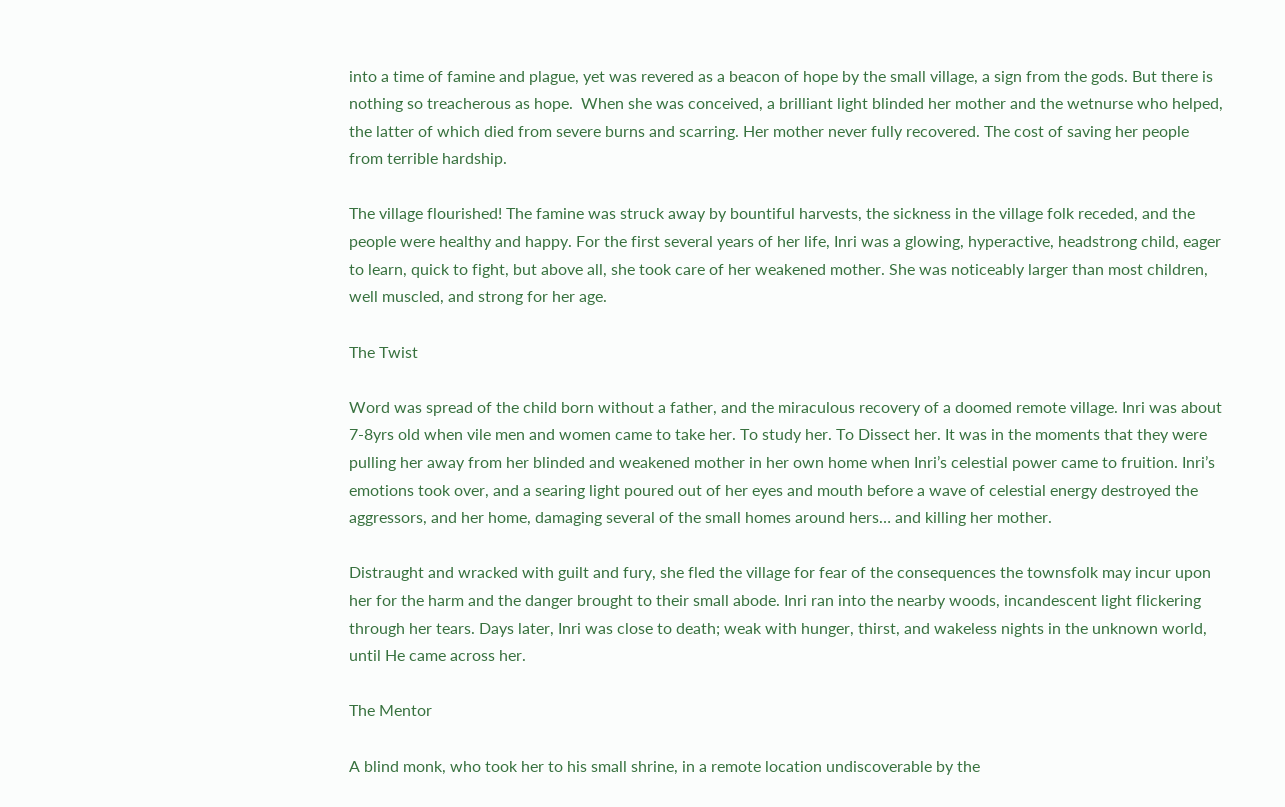into a time of famine and plague, yet was revered as a beacon of hope by the small village, a sign from the gods. But there is nothing so treacherous as hope.  When she was conceived, a brilliant light blinded her mother and the wetnurse who helped, the latter of which died from severe burns and scarring. Her mother never fully recovered. The cost of saving her people from terrible hardship.

The village flourished! The famine was struck away by bountiful harvests, the sickness in the village folk receded, and the people were healthy and happy. For the first several years of her life, Inri was a glowing, hyperactive, headstrong child, eager to learn, quick to fight, but above all, she took care of her weakened mother. She was noticeably larger than most children, well muscled, and strong for her age.

The Twist

Word was spread of the child born without a father, and the miraculous recovery of a doomed remote village. Inri was about 7-8yrs old when vile men and women came to take her. To study her. To Dissect her. It was in the moments that they were pulling her away from her blinded and weakened mother in her own home when Inri’s celestial power came to fruition. Inri’s emotions took over, and a searing light poured out of her eyes and mouth before a wave of celestial energy destroyed the aggressors, and her home, damaging several of the small homes around hers… and killing her mother.

Distraught and wracked with guilt and fury, she fled the village for fear of the consequences the townsfolk may incur upon her for the harm and the danger brought to their small abode. Inri ran into the nearby woods, incandescent light flickering through her tears. Days later, Inri was close to death; weak with hunger, thirst, and wakeless nights in the unknown world, until He came across her.

The Mentor

A blind monk, who took her to his small shrine, in a remote location undiscoverable by the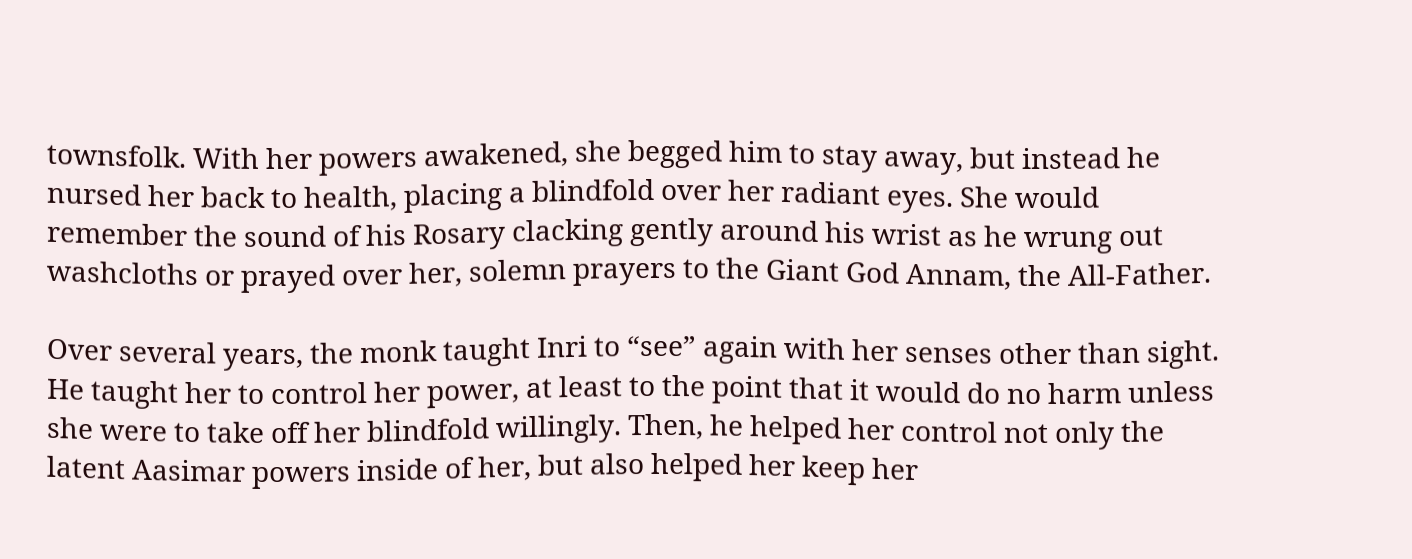townsfolk. With her powers awakened, she begged him to stay away, but instead he nursed her back to health, placing a blindfold over her radiant eyes. She would remember the sound of his Rosary clacking gently around his wrist as he wrung out washcloths or prayed over her, solemn prayers to the Giant God Annam, the All-Father.

Over several years, the monk taught Inri to “see” again with her senses other than sight. He taught her to control her power, at least to the point that it would do no harm unless she were to take off her blindfold willingly. Then, he helped her control not only the latent Aasimar powers inside of her, but also helped her keep her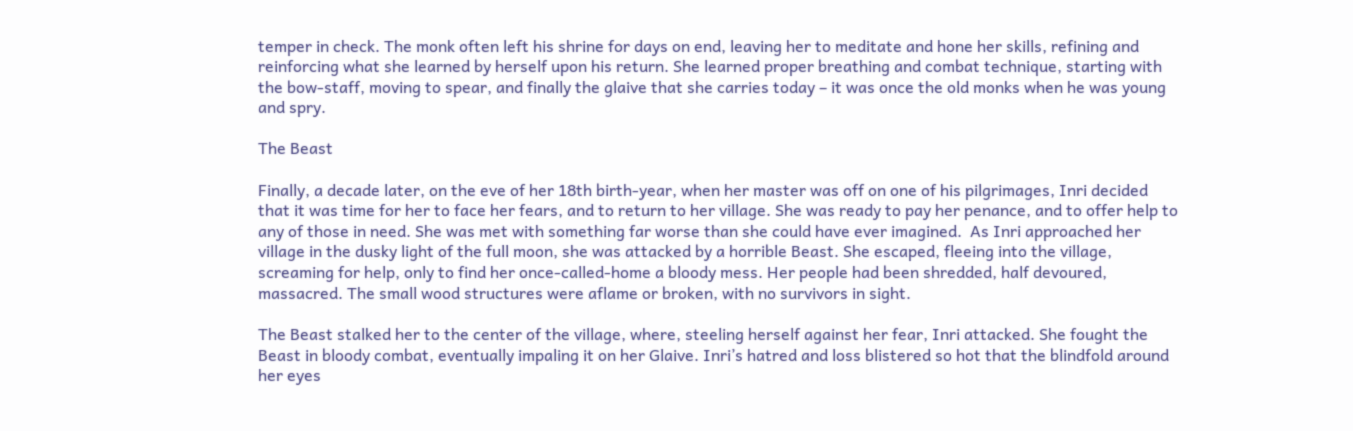temper in check. The monk often left his shrine for days on end, leaving her to meditate and hone her skills, refining and reinforcing what she learned by herself upon his return. She learned proper breathing and combat technique, starting with the bow-staff, moving to spear, and finally the glaive that she carries today – it was once the old monks when he was young and spry.

The Beast

Finally, a decade later, on the eve of her 18th birth-year, when her master was off on one of his pilgrimages, Inri decided that it was time for her to face her fears, and to return to her village. She was ready to pay her penance, and to offer help to any of those in need. She was met with something far worse than she could have ever imagined.  As Inri approached her village in the dusky light of the full moon, she was attacked by a horrible Beast. She escaped, fleeing into the village, screaming for help, only to find her once-called-home a bloody mess. Her people had been shredded, half devoured, massacred. The small wood structures were aflame or broken, with no survivors in sight.

The Beast stalked her to the center of the village, where, steeling herself against her fear, Inri attacked. She fought the Beast in bloody combat, eventually impaling it on her Glaive. Inri’s hatred and loss blistered so hot that the blindfold around her eyes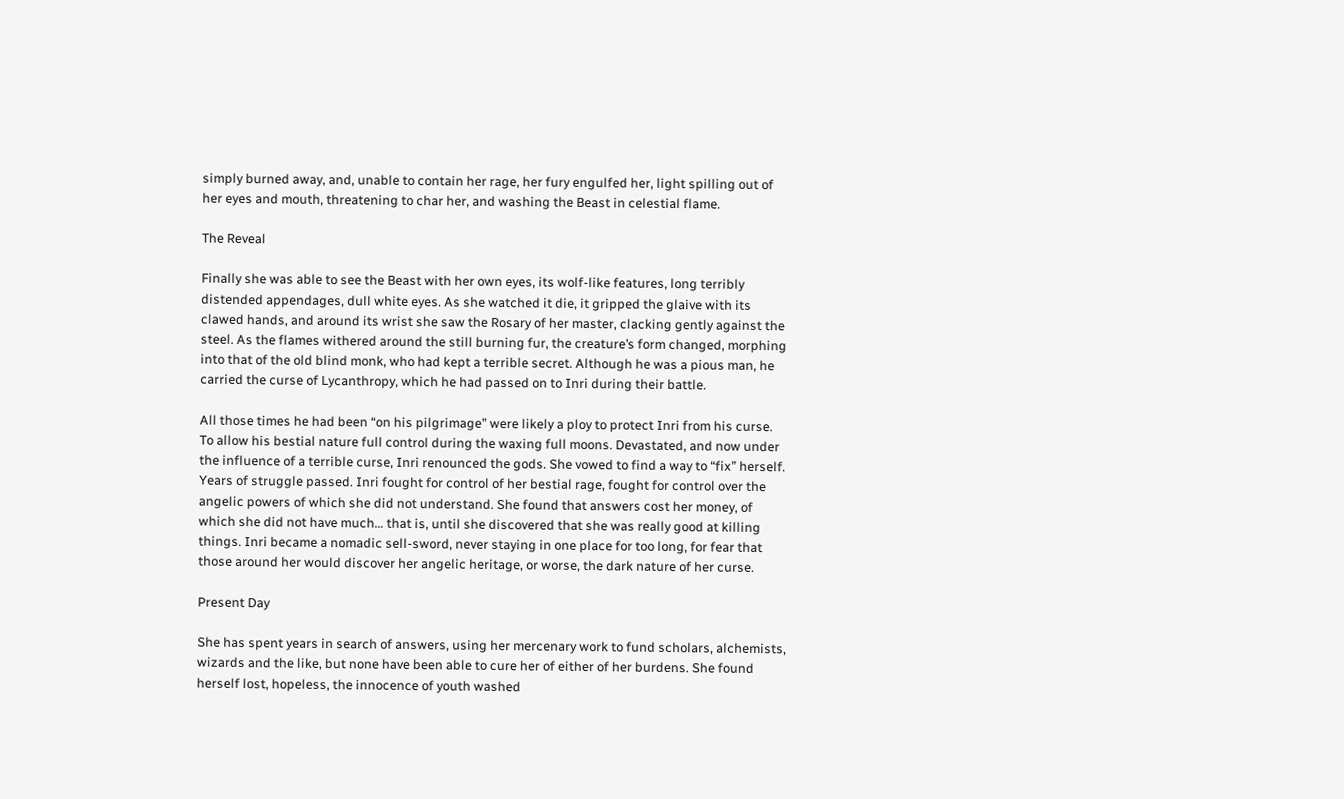simply burned away, and, unable to contain her rage, her fury engulfed her, light spilling out of her eyes and mouth, threatening to char her, and washing the Beast in celestial flame.

The Reveal

Finally she was able to see the Beast with her own eyes, its wolf-like features, long terribly distended appendages, dull white eyes. As she watched it die, it gripped the glaive with its clawed hands, and around its wrist she saw the Rosary of her master, clacking gently against the steel. As the flames withered around the still burning fur, the creature’s form changed, morphing into that of the old blind monk, who had kept a terrible secret. Although he was a pious man, he carried the curse of Lycanthropy, which he had passed on to Inri during their battle.

All those times he had been “on his pilgrimage” were likely a ploy to protect Inri from his curse. To allow his bestial nature full control during the waxing full moons. Devastated, and now under the influence of a terrible curse, Inri renounced the gods. She vowed to find a way to “fix” herself. Years of struggle passed. Inri fought for control of her bestial rage, fought for control over the angelic powers of which she did not understand. She found that answers cost her money, of which she did not have much… that is, until she discovered that she was really good at killing things. Inri became a nomadic sell-sword, never staying in one place for too long, for fear that those around her would discover her angelic heritage, or worse, the dark nature of her curse.

Present Day

She has spent years in search of answers, using her mercenary work to fund scholars, alchemists, wizards and the like, but none have been able to cure her of either of her burdens. She found herself lost, hopeless, the innocence of youth washed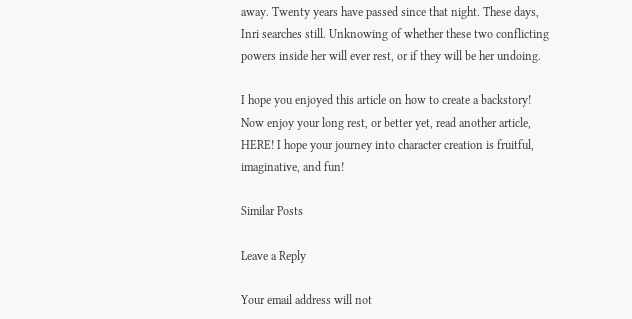away. Twenty years have passed since that night. These days, Inri searches still. Unknowing of whether these two conflicting powers inside her will ever rest, or if they will be her undoing.

I hope you enjoyed this article on how to create a backstory! Now enjoy your long rest, or better yet, read another article, HERE! I hope your journey into character creation is fruitful, imaginative, and fun!

Similar Posts

Leave a Reply

Your email address will not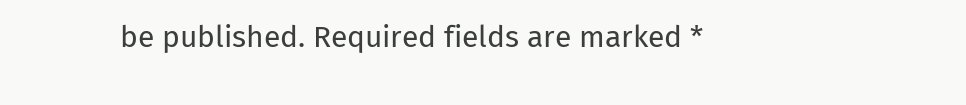be published. Required fields are marked *